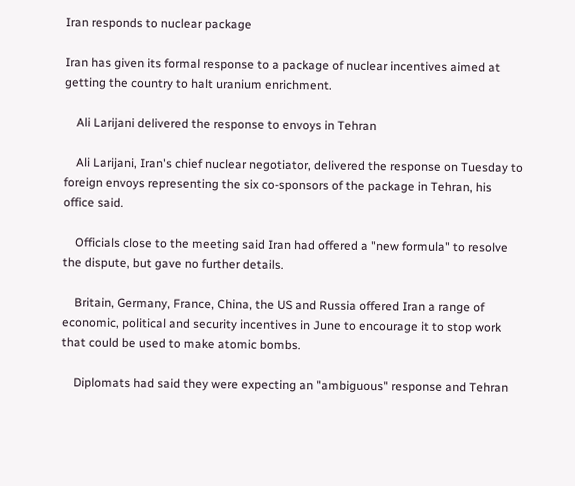Iran responds to nuclear package

Iran has given its formal response to a package of nuclear incentives aimed at getting the country to halt uranium enrichment.

    Ali Larijani delivered the response to envoys in Tehran

    Ali Larijani, Iran's chief nuclear negotiator, delivered the response on Tuesday to foreign envoys representing the six co-sponsors of the package in Tehran, his office said.

    Officials close to the meeting said Iran had offered a "new formula" to resolve the dispute, but gave no further details.

    Britain, Germany, France, China, the US and Russia offered Iran a range of economic, political and security incentives in June to encourage it to stop work that could be used to make atomic bombs.

    Diplomats had said they were expecting an "ambiguous" response and Tehran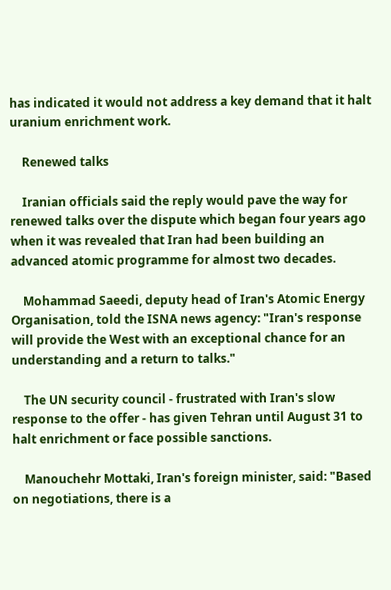has indicated it would not address a key demand that it halt uranium enrichment work.

    Renewed talks

    Iranian officials said the reply would pave the way for renewed talks over the dispute which began four years ago when it was revealed that Iran had been building an advanced atomic programme for almost two decades.

    Mohammad Saeedi, deputy head of Iran's Atomic Energy Organisation, told the ISNA news agency: "Iran's response will provide the West with an exceptional chance for an understanding and a return to talks."

    The UN security council - frustrated with Iran's slow response to the offer - has given Tehran until August 31 to halt enrichment or face possible sanctions.

    Manouchehr Mottaki, Iran's foreign minister, said: "Based on negotiations, there is a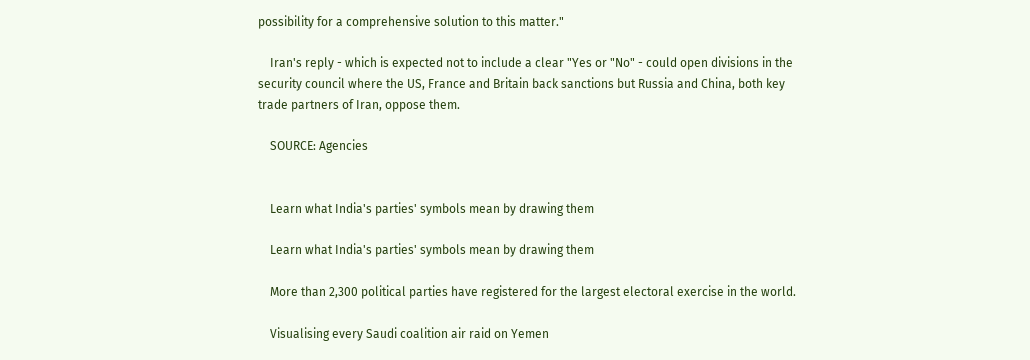possibility for a comprehensive solution to this matter."

    Iran's reply - which is expected not to include a clear "Yes or "No" - could open divisions in the security council where the US, France and Britain back sanctions but Russia and China, both key trade partners of Iran, oppose them.

    SOURCE: Agencies


    Learn what India's parties' symbols mean by drawing them

    Learn what India's parties' symbols mean by drawing them

    More than 2,300 political parties have registered for the largest electoral exercise in the world.

    Visualising every Saudi coalition air raid on Yemen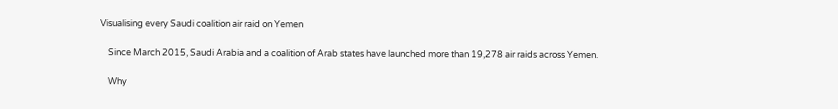Visualising every Saudi coalition air raid on Yemen

    Since March 2015, Saudi Arabia and a coalition of Arab states have launched more than 19,278 air raids across Yemen.

    Why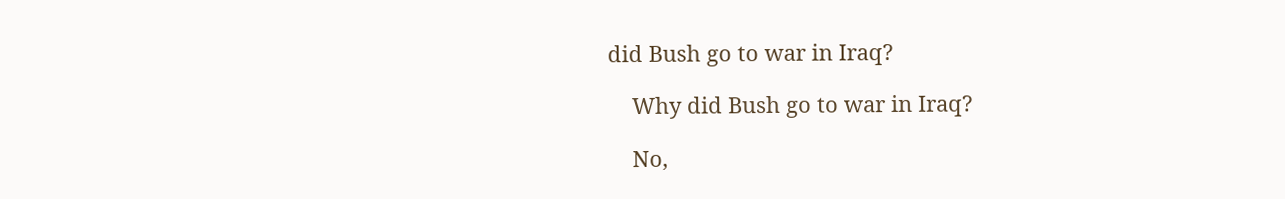did Bush go to war in Iraq?

    Why did Bush go to war in Iraq?

    No,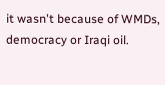it wasn't because of WMDs, democracy or Iraqi oil.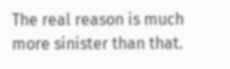The real reason is much more sinister than that.